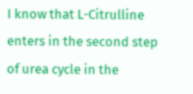I know that L-Citrulline enters in the second step of urea cycle in the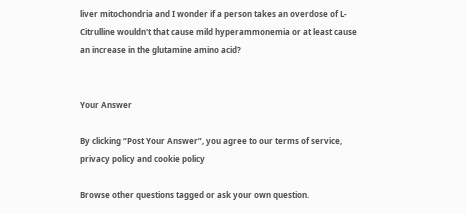liver mitochondria and I wonder if a person takes an overdose of L-Citrulline wouldn't that cause mild hyperammonemia or at least cause an increase in the glutamine amino acid?


Your Answer

By clicking “Post Your Answer”, you agree to our terms of service, privacy policy and cookie policy

Browse other questions tagged or ask your own question.